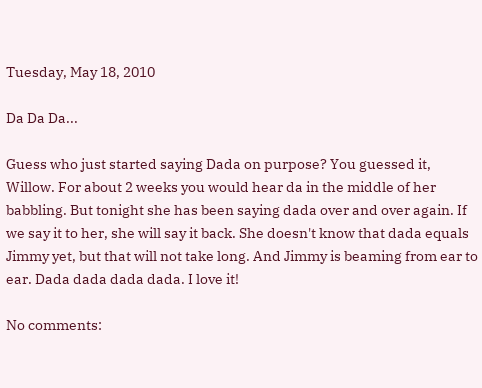Tuesday, May 18, 2010

Da Da Da...

Guess who just started saying Dada on purpose? You guessed it, Willow. For about 2 weeks you would hear da in the middle of her babbling. But tonight she has been saying dada over and over again. If we say it to her, she will say it back. She doesn't know that dada equals Jimmy yet, but that will not take long. And Jimmy is beaming from ear to ear. Dada dada dada dada. I love it!

No comments: